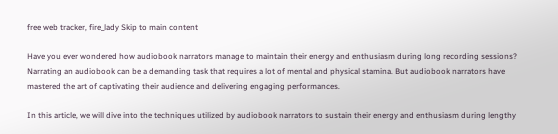free web tracker, fire_lady Skip to main content

Have you ever wondered how audiobook narrators manage to maintain their energy and enthusiasm during long recording sessions? Narrating an audiobook can be a demanding task that requires a lot of mental and physical stamina. But audiobook narrators have mastered the art of captivating their audience and delivering engaging performances.

In this article, we will dive into the techniques utilized by audiobook narrators to sustain their energy and enthusiasm during lengthy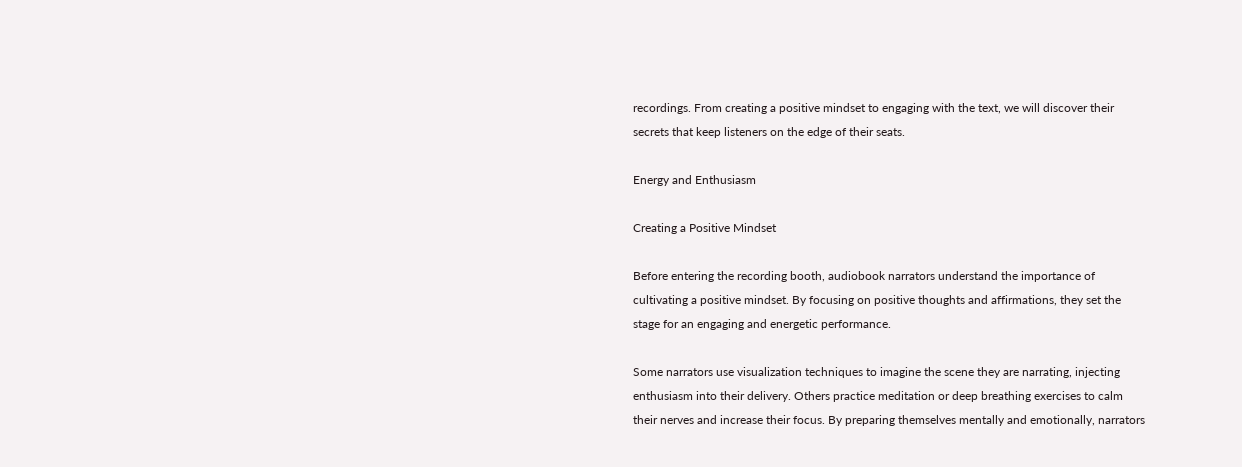recordings. From creating a positive mindset to engaging with the text, we will discover their secrets that keep listeners on the edge of their seats.

Energy and Enthusiasm

Creating a Positive Mindset

Before entering the recording booth, audiobook narrators understand the importance of cultivating a positive mindset. By focusing on positive thoughts and affirmations, they set the stage for an engaging and energetic performance.

Some narrators use visualization techniques to imagine the scene they are narrating, injecting enthusiasm into their delivery. Others practice meditation or deep breathing exercises to calm their nerves and increase their focus. By preparing themselves mentally and emotionally, narrators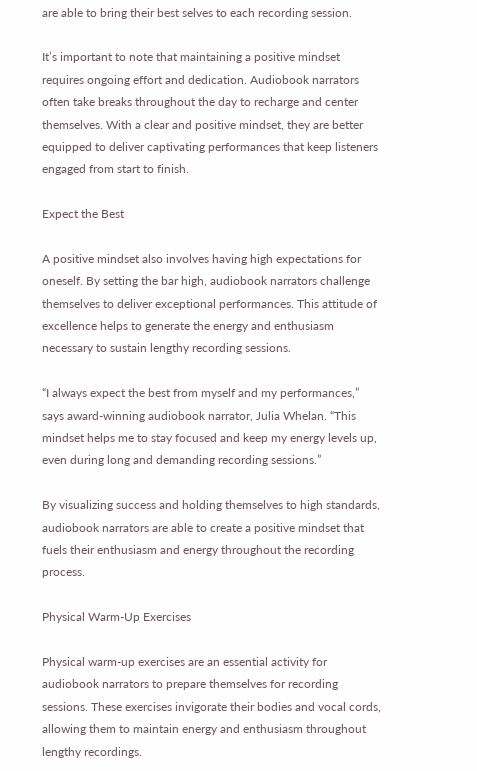are able to bring their best selves to each recording session.

It’s important to note that maintaining a positive mindset requires ongoing effort and dedication. Audiobook narrators often take breaks throughout the day to recharge and center themselves. With a clear and positive mindset, they are better equipped to deliver captivating performances that keep listeners engaged from start to finish.

Expect the Best

A positive mindset also involves having high expectations for oneself. By setting the bar high, audiobook narrators challenge themselves to deliver exceptional performances. This attitude of excellence helps to generate the energy and enthusiasm necessary to sustain lengthy recording sessions.

“I always expect the best from myself and my performances,” says award-winning audiobook narrator, Julia Whelan. “This mindset helps me to stay focused and keep my energy levels up, even during long and demanding recording sessions.”

By visualizing success and holding themselves to high standards, audiobook narrators are able to create a positive mindset that fuels their enthusiasm and energy throughout the recording process.

Physical Warm-Up Exercises

Physical warm-up exercises are an essential activity for audiobook narrators to prepare themselves for recording sessions. These exercises invigorate their bodies and vocal cords, allowing them to maintain energy and enthusiasm throughout lengthy recordings.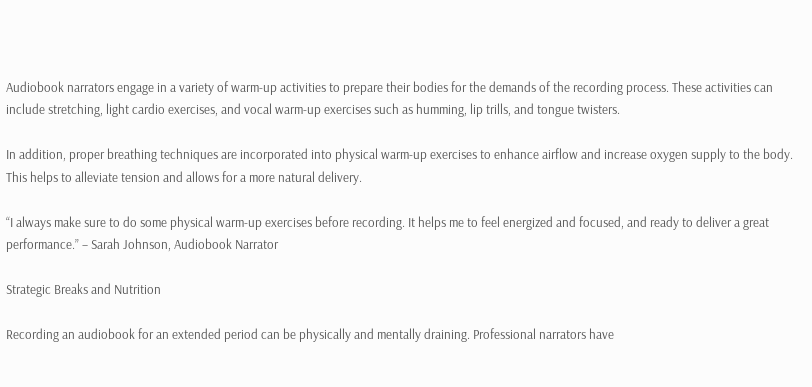Audiobook narrators engage in a variety of warm-up activities to prepare their bodies for the demands of the recording process. These activities can include stretching, light cardio exercises, and vocal warm-up exercises such as humming, lip trills, and tongue twisters.

In addition, proper breathing techniques are incorporated into physical warm-up exercises to enhance airflow and increase oxygen supply to the body. This helps to alleviate tension and allows for a more natural delivery.

“I always make sure to do some physical warm-up exercises before recording. It helps me to feel energized and focused, and ready to deliver a great performance.” – Sarah Johnson, Audiobook Narrator

Strategic Breaks and Nutrition

Recording an audiobook for an extended period can be physically and mentally draining. Professional narrators have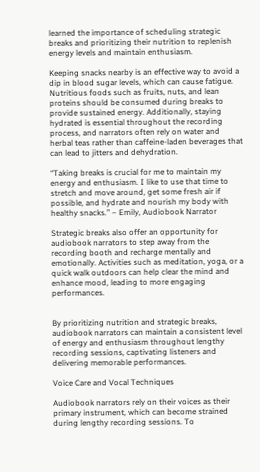learned the importance of scheduling strategic breaks and prioritizing their nutrition to replenish energy levels and maintain enthusiasm.

Keeping snacks nearby is an effective way to avoid a dip in blood sugar levels, which can cause fatigue. Nutritious foods such as fruits, nuts, and lean proteins should be consumed during breaks to provide sustained energy. Additionally, staying hydrated is essential throughout the recording process, and narrators often rely on water and herbal teas rather than caffeine-laden beverages that can lead to jitters and dehydration.

“Taking breaks is crucial for me to maintain my energy and enthusiasm. I like to use that time to stretch and move around, get some fresh air if possible, and hydrate and nourish my body with healthy snacks.” – Emily, Audiobook Narrator

Strategic breaks also offer an opportunity for audiobook narrators to step away from the recording booth and recharge mentally and emotionally. Activities such as meditation, yoga, or a quick walk outdoors can help clear the mind and enhance mood, leading to more engaging performances.


By prioritizing nutrition and strategic breaks, audiobook narrators can maintain a consistent level of energy and enthusiasm throughout lengthy recording sessions, captivating listeners and delivering memorable performances.

Voice Care and Vocal Techniques

Audiobook narrators rely on their voices as their primary instrument, which can become strained during lengthy recording sessions. To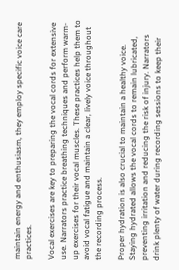maintain energy and enthusiasm, they employ specific voice care practices.

Vocal exercises are key to preparing the vocal cords for extensive use. Narrators practice breathing techniques and perform warm-up exercises for their vocal muscles. These practices help them to avoid vocal fatigue and maintain a clear, lively voice throughout the recording process.

Proper hydration is also crucial to maintain a healthy voice. Staying hydrated allows the vocal cords to remain lubricated, preventing irritation and reducing the risk of injury. Narrators drink plenty of water during recording sessions to keep their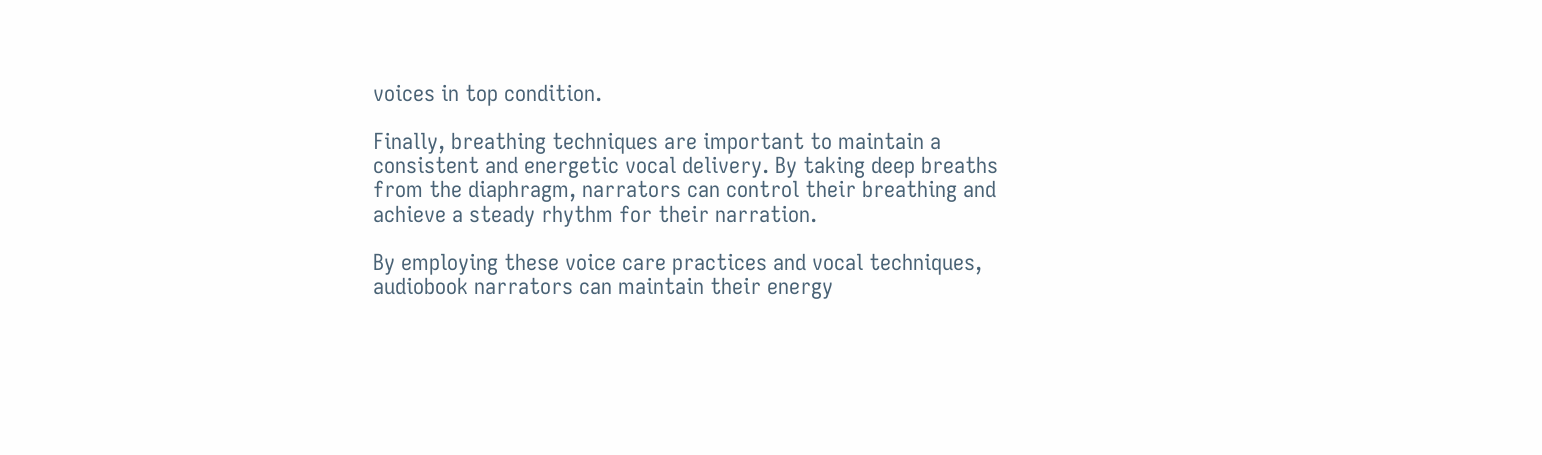voices in top condition.

Finally, breathing techniques are important to maintain a consistent and energetic vocal delivery. By taking deep breaths from the diaphragm, narrators can control their breathing and achieve a steady rhythm for their narration.

By employing these voice care practices and vocal techniques, audiobook narrators can maintain their energy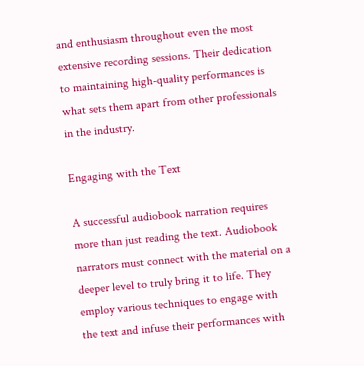and enthusiasm throughout even the most extensive recording sessions. Their dedication to maintaining high-quality performances is what sets them apart from other professionals in the industry.

Engaging with the Text

A successful audiobook narration requires more than just reading the text. Audiobook narrators must connect with the material on a deeper level to truly bring it to life. They employ various techniques to engage with the text and infuse their performances with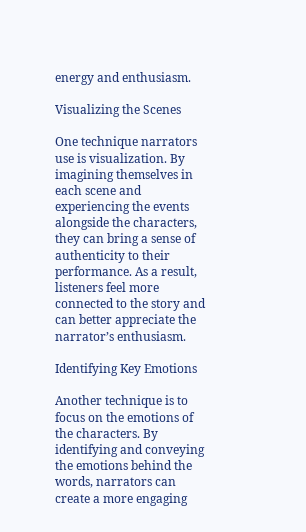energy and enthusiasm.

Visualizing the Scenes

One technique narrators use is visualization. By imagining themselves in each scene and experiencing the events alongside the characters, they can bring a sense of authenticity to their performance. As a result, listeners feel more connected to the story and can better appreciate the narrator’s enthusiasm.

Identifying Key Emotions

Another technique is to focus on the emotions of the characters. By identifying and conveying the emotions behind the words, narrators can create a more engaging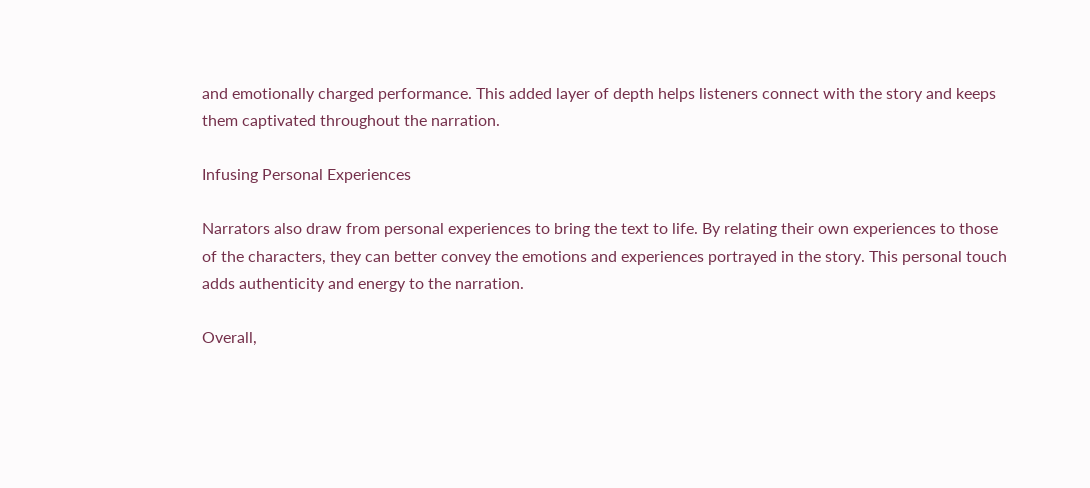and emotionally charged performance. This added layer of depth helps listeners connect with the story and keeps them captivated throughout the narration.

Infusing Personal Experiences

Narrators also draw from personal experiences to bring the text to life. By relating their own experiences to those of the characters, they can better convey the emotions and experiences portrayed in the story. This personal touch adds authenticity and energy to the narration.

Overall,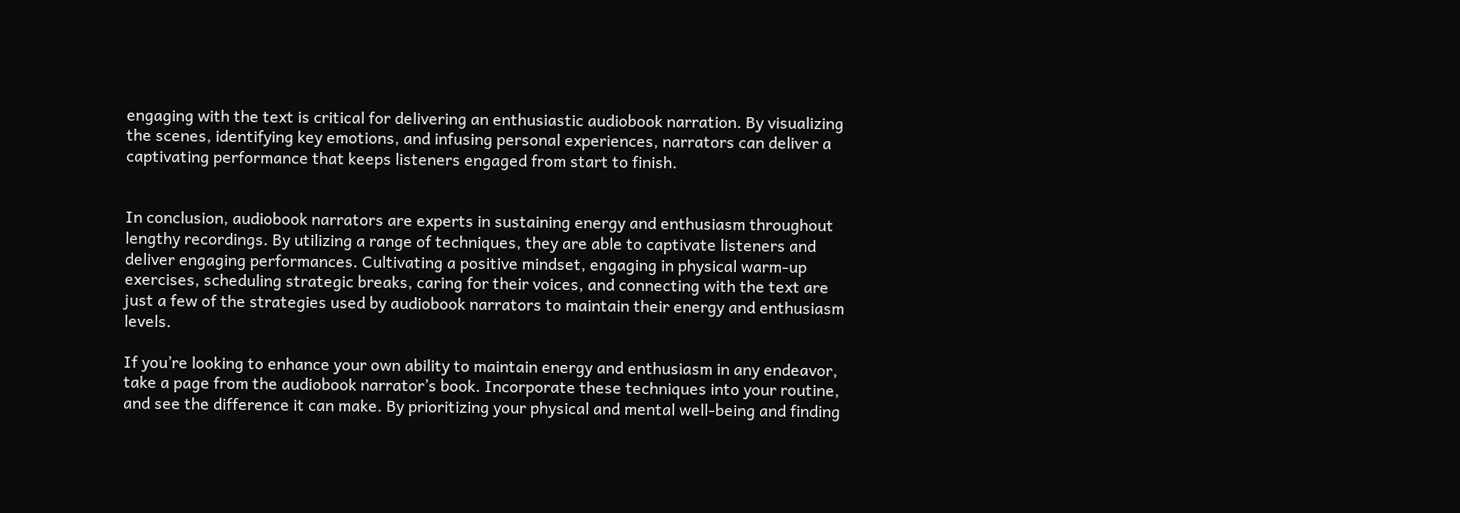engaging with the text is critical for delivering an enthusiastic audiobook narration. By visualizing the scenes, identifying key emotions, and infusing personal experiences, narrators can deliver a captivating performance that keeps listeners engaged from start to finish.


In conclusion, audiobook narrators are experts in sustaining energy and enthusiasm throughout lengthy recordings. By utilizing a range of techniques, they are able to captivate listeners and deliver engaging performances. Cultivating a positive mindset, engaging in physical warm-up exercises, scheduling strategic breaks, caring for their voices, and connecting with the text are just a few of the strategies used by audiobook narrators to maintain their energy and enthusiasm levels.

If you’re looking to enhance your own ability to maintain energy and enthusiasm in any endeavor, take a page from the audiobook narrator’s book. Incorporate these techniques into your routine, and see the difference it can make. By prioritizing your physical and mental well-being and finding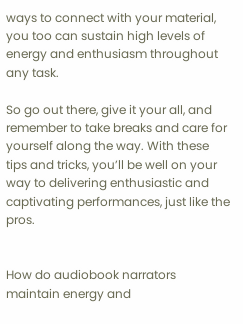ways to connect with your material, you too can sustain high levels of energy and enthusiasm throughout any task.

So go out there, give it your all, and remember to take breaks and care for yourself along the way. With these tips and tricks, you’ll be well on your way to delivering enthusiastic and captivating performances, just like the pros.


How do audiobook narrators maintain energy and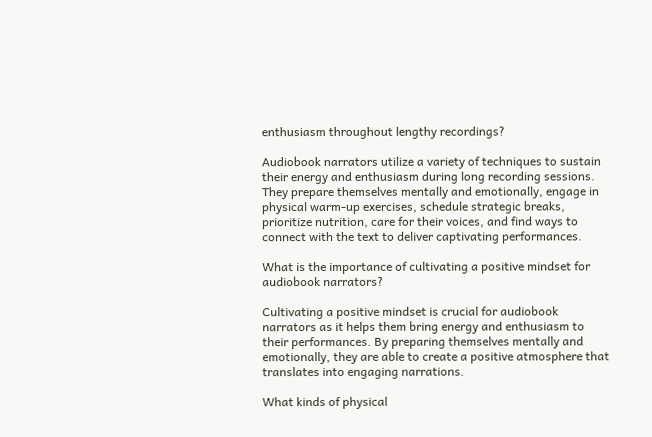enthusiasm throughout lengthy recordings?

Audiobook narrators utilize a variety of techniques to sustain their energy and enthusiasm during long recording sessions. They prepare themselves mentally and emotionally, engage in physical warm-up exercises, schedule strategic breaks, prioritize nutrition, care for their voices, and find ways to connect with the text to deliver captivating performances.

What is the importance of cultivating a positive mindset for audiobook narrators?

Cultivating a positive mindset is crucial for audiobook narrators as it helps them bring energy and enthusiasm to their performances. By preparing themselves mentally and emotionally, they are able to create a positive atmosphere that translates into engaging narrations.

What kinds of physical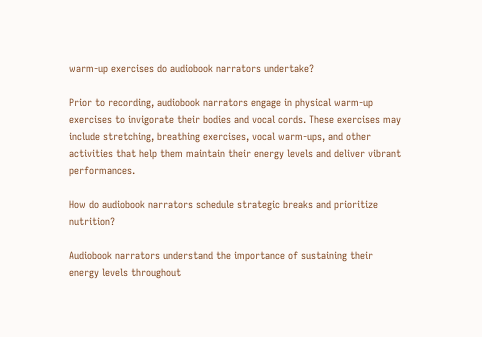warm-up exercises do audiobook narrators undertake?

Prior to recording, audiobook narrators engage in physical warm-up exercises to invigorate their bodies and vocal cords. These exercises may include stretching, breathing exercises, vocal warm-ups, and other activities that help them maintain their energy levels and deliver vibrant performances.

How do audiobook narrators schedule strategic breaks and prioritize nutrition?

Audiobook narrators understand the importance of sustaining their energy levels throughout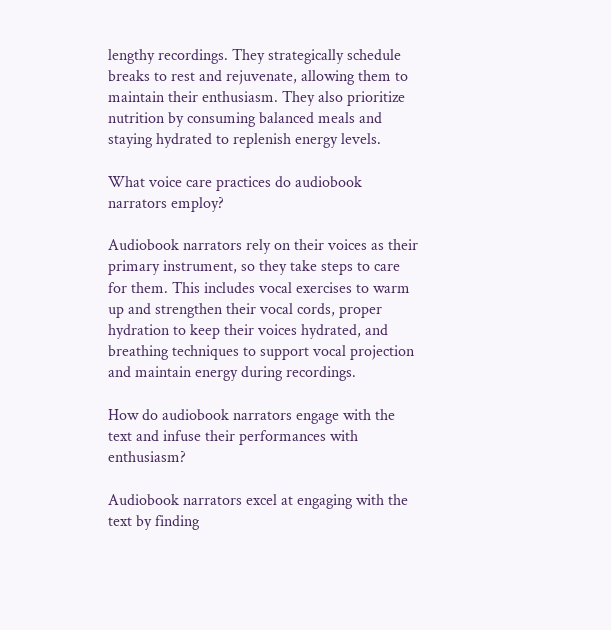lengthy recordings. They strategically schedule breaks to rest and rejuvenate, allowing them to maintain their enthusiasm. They also prioritize nutrition by consuming balanced meals and staying hydrated to replenish energy levels.

What voice care practices do audiobook narrators employ?

Audiobook narrators rely on their voices as their primary instrument, so they take steps to care for them. This includes vocal exercises to warm up and strengthen their vocal cords, proper hydration to keep their voices hydrated, and breathing techniques to support vocal projection and maintain energy during recordings.

How do audiobook narrators engage with the text and infuse their performances with enthusiasm?

Audiobook narrators excel at engaging with the text by finding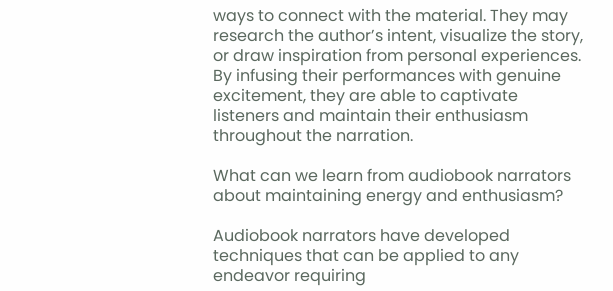ways to connect with the material. They may research the author’s intent, visualize the story, or draw inspiration from personal experiences. By infusing their performances with genuine excitement, they are able to captivate listeners and maintain their enthusiasm throughout the narration.

What can we learn from audiobook narrators about maintaining energy and enthusiasm?

Audiobook narrators have developed techniques that can be applied to any endeavor requiring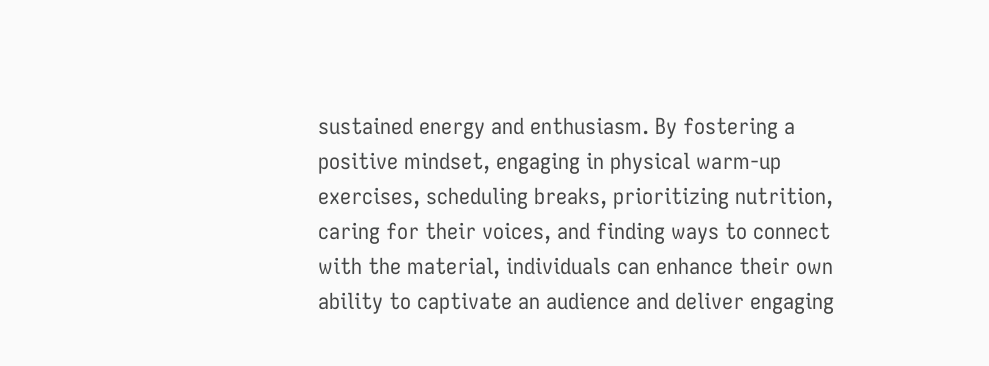sustained energy and enthusiasm. By fostering a positive mindset, engaging in physical warm-up exercises, scheduling breaks, prioritizing nutrition, caring for their voices, and finding ways to connect with the material, individuals can enhance their own ability to captivate an audience and deliver engaging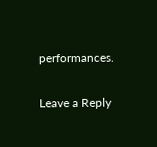performances.

Leave a Reply